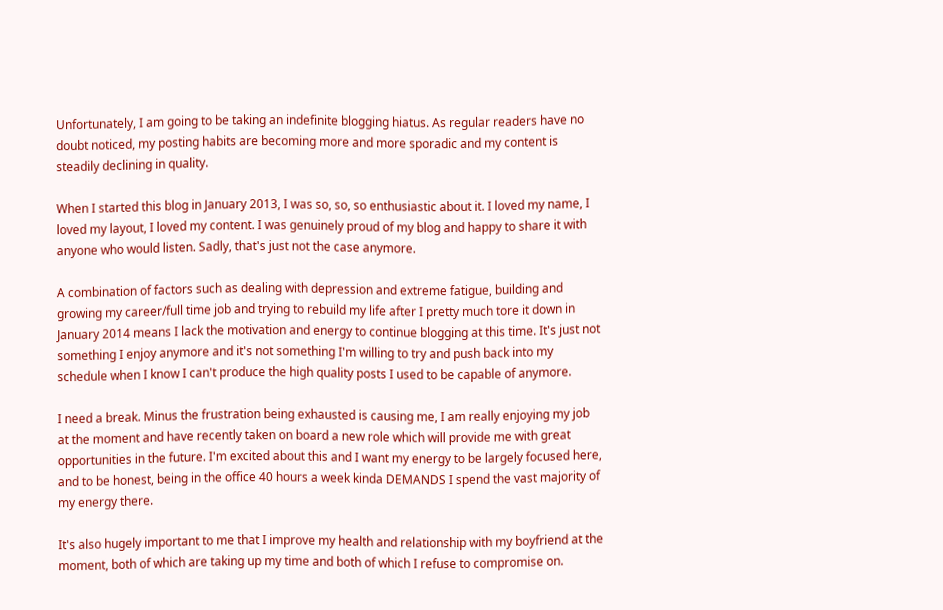Unfortunately, I am going to be taking an indefinite blogging hiatus. As regular readers have no doubt noticed, my posting habits are becoming more and more sporadic and my content is steadily declining in quality.

When I started this blog in January 2013, I was so, so, so enthusiastic about it. I loved my name, I loved my layout, I loved my content. I was genuinely proud of my blog and happy to share it with anyone who would listen. Sadly, that's just not the case anymore.

A combination of factors such as dealing with depression and extreme fatigue, building and growing my career/full time job and trying to rebuild my life after I pretty much tore it down in January 2014 means I lack the motivation and energy to continue blogging at this time. It's just not something I enjoy anymore and it's not something I'm willing to try and push back into my schedule when I know I can't produce the high quality posts I used to be capable of anymore.

I need a break. Minus the frustration being exhausted is causing me, I am really enjoying my job at the moment and have recently taken on board a new role which will provide me with great opportunities in the future. I'm excited about this and I want my energy to be largely focused here, and to be honest, being in the office 40 hours a week kinda DEMANDS I spend the vast majority of my energy there.

It's also hugely important to me that I improve my health and relationship with my boyfriend at the moment, both of which are taking up my time and both of which I refuse to compromise on.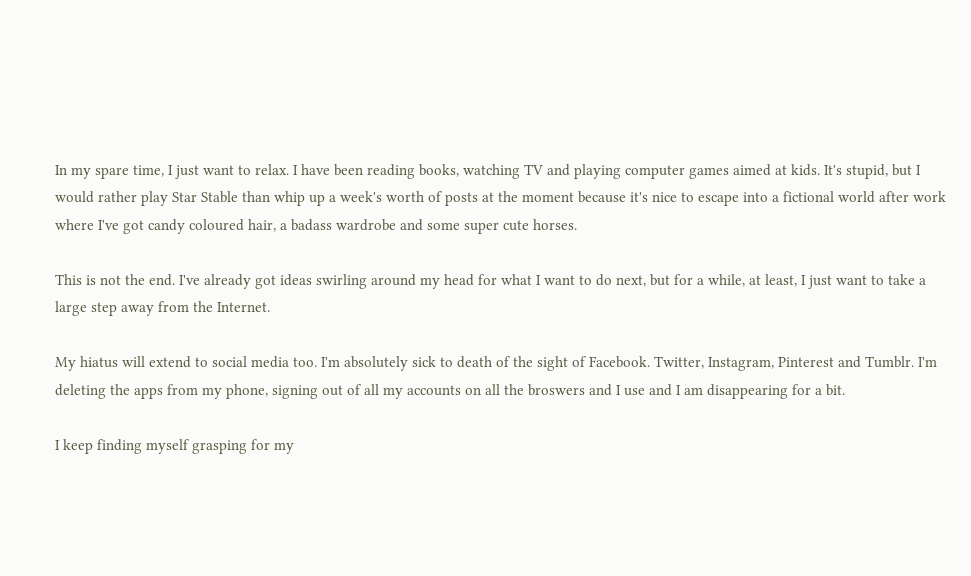In my spare time, I just want to relax. I have been reading books, watching TV and playing computer games aimed at kids. It's stupid, but I would rather play Star Stable than whip up a week's worth of posts at the moment because it's nice to escape into a fictional world after work where I've got candy coloured hair, a badass wardrobe and some super cute horses.

This is not the end. I've already got ideas swirling around my head for what I want to do next, but for a while, at least, I just want to take a large step away from the Internet.

My hiatus will extend to social media too. I'm absolutely sick to death of the sight of Facebook. Twitter, Instagram, Pinterest and Tumblr. I'm deleting the apps from my phone, signing out of all my accounts on all the broswers and I use and I am disappearing for a bit.

I keep finding myself grasping for my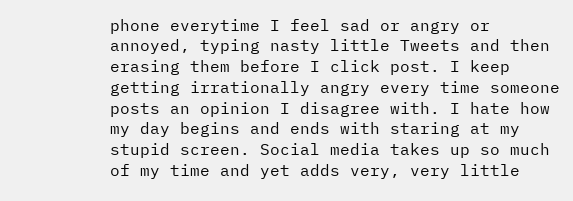phone everytime I feel sad or angry or annoyed, typing nasty little Tweets and then erasing them before I click post. I keep getting irrationally angry every time someone posts an opinion I disagree with. I hate how my day begins and ends with staring at my stupid screen. Social media takes up so much of my time and yet adds very, very little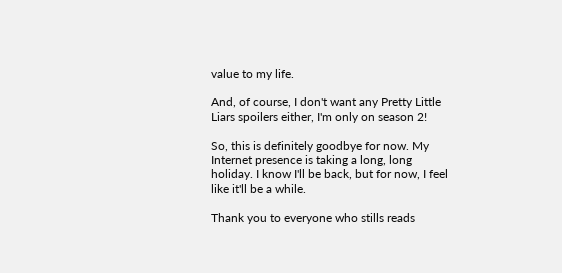value to my life.

And, of course, I don't want any Pretty Little Liars spoilers either, I'm only on season 2!

So, this is definitely goodbye for now. My Internet presence is taking a long, long holiday. I know I'll be back, but for now, I feel like it'll be a while.

Thank you to everyone who stills reads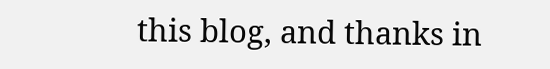this blog, and thanks in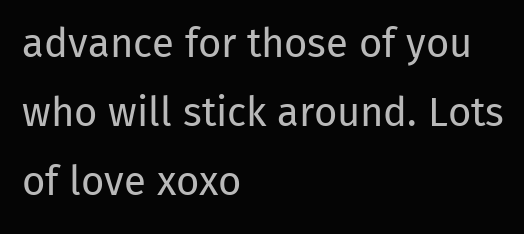advance for those of you who will stick around. Lots of love xoxo